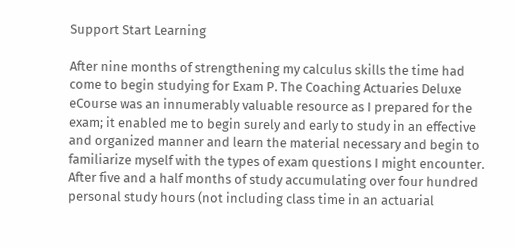Support Start Learning

After nine months of strengthening my calculus skills the time had come to begin studying for Exam P. The Coaching Actuaries Deluxe eCourse was an innumerably valuable resource as I prepared for the exam; it enabled me to begin surely and early to study in an effective and organized manner and learn the material necessary and begin to familiarize myself with the types of exam questions I might encounter. After five and a half months of study accumulating over four hundred personal study hours (not including class time in an actuarial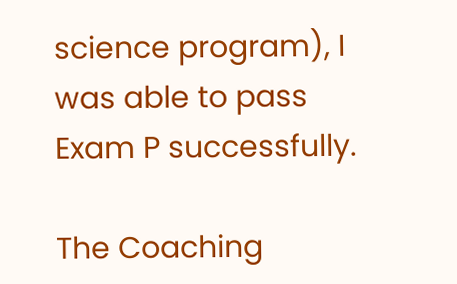science program), I was able to pass Exam P successfully.

The Coaching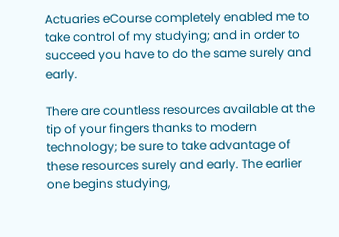Actuaries eCourse completely enabled me to take control of my studying; and in order to succeed you have to do the same surely and early.

There are countless resources available at the tip of your fingers thanks to modern technology; be sure to take advantage of these resources surely and early. The earlier one begins studying,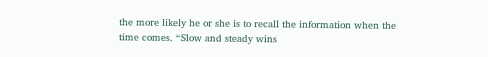the more likely he or she is to recall the information when the time comes. “Slow and steady wins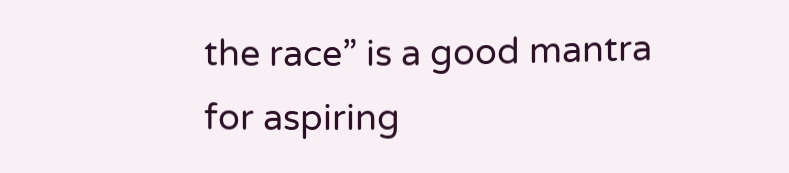the race” is a good mantra for aspiring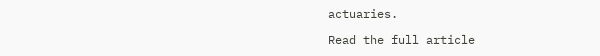actuaries.

Read the full article